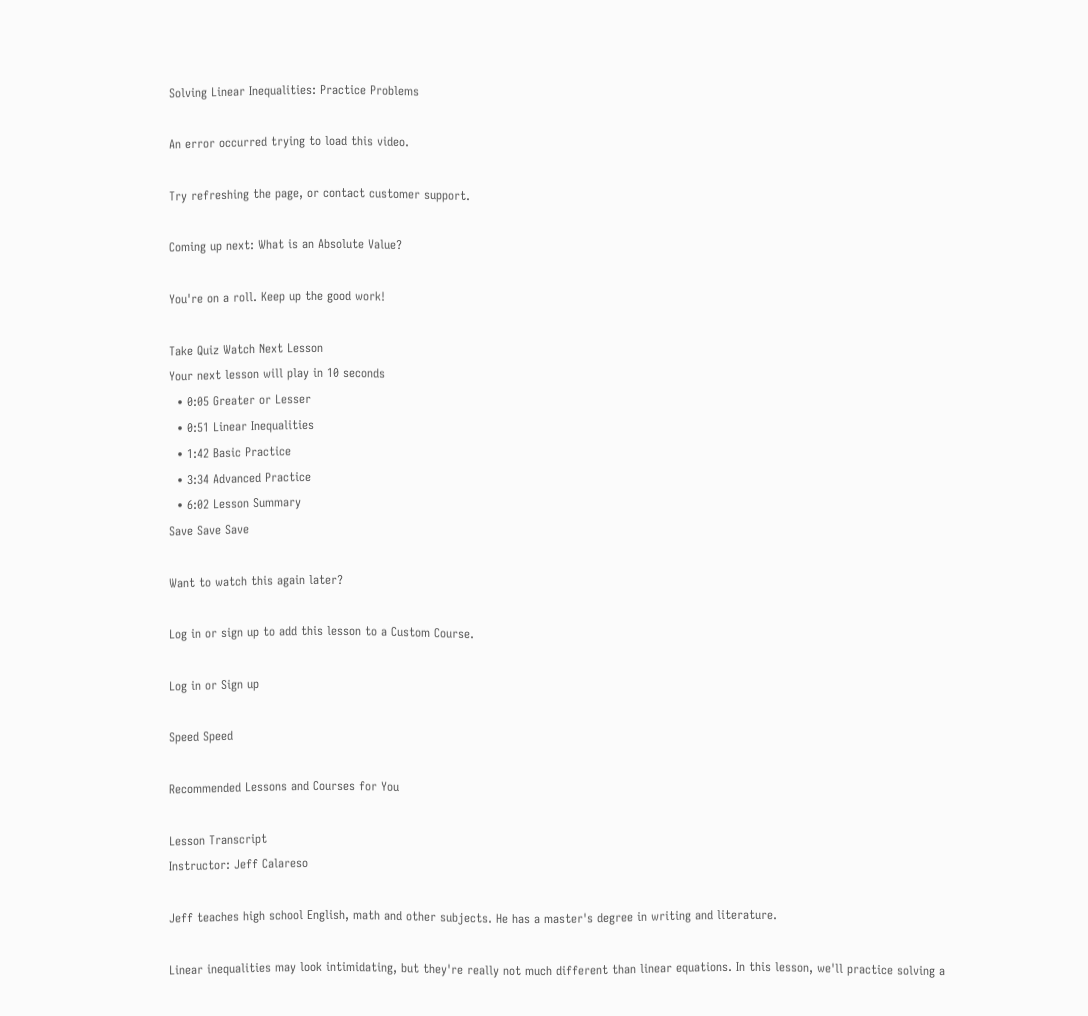Solving Linear Inequalities: Practice Problems

An error occurred trying to load this video.

Try refreshing the page, or contact customer support.

Coming up next: What is an Absolute Value?

You're on a roll. Keep up the good work!

Take Quiz Watch Next Lesson
Your next lesson will play in 10 seconds
  • 0:05 Greater or Lesser
  • 0:51 Linear Inequalities
  • 1:42 Basic Practice
  • 3:34 Advanced Practice
  • 6:02 Lesson Summary
Save Save Save

Want to watch this again later?

Log in or sign up to add this lesson to a Custom Course.

Log in or Sign up

Speed Speed

Recommended Lessons and Courses for You

Lesson Transcript
Instructor: Jeff Calareso

Jeff teaches high school English, math and other subjects. He has a master's degree in writing and literature.

Linear inequalities may look intimidating, but they're really not much different than linear equations. In this lesson, we'll practice solving a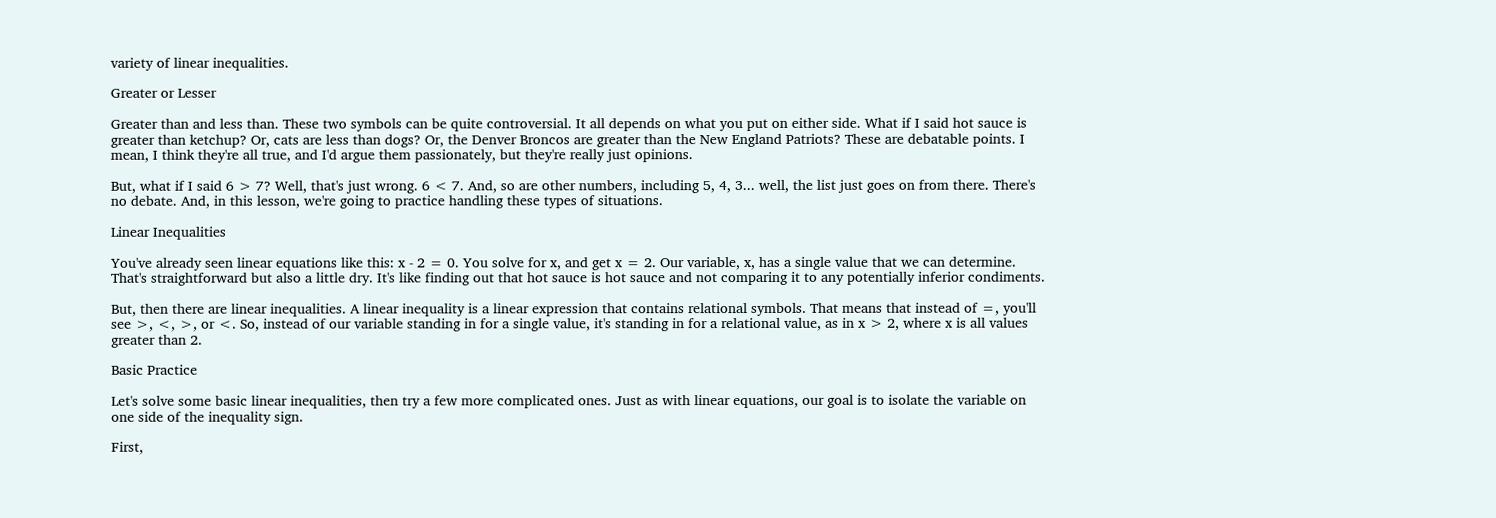variety of linear inequalities.

Greater or Lesser

Greater than and less than. These two symbols can be quite controversial. It all depends on what you put on either side. What if I said hot sauce is greater than ketchup? Or, cats are less than dogs? Or, the Denver Broncos are greater than the New England Patriots? These are debatable points. I mean, I think they're all true, and I'd argue them passionately, but they're really just opinions.

But, what if I said 6 > 7? Well, that's just wrong. 6 < 7. And, so are other numbers, including 5, 4, 3... well, the list just goes on from there. There's no debate. And, in this lesson, we're going to practice handling these types of situations.

Linear Inequalities

You've already seen linear equations like this: x - 2 = 0. You solve for x, and get x = 2. Our variable, x, has a single value that we can determine. That's straightforward but also a little dry. It's like finding out that hot sauce is hot sauce and not comparing it to any potentially inferior condiments.

But, then there are linear inequalities. A linear inequality is a linear expression that contains relational symbols. That means that instead of =, you'll see >, <, >, or <. So, instead of our variable standing in for a single value, it's standing in for a relational value, as in x > 2, where x is all values greater than 2.

Basic Practice

Let's solve some basic linear inequalities, then try a few more complicated ones. Just as with linear equations, our goal is to isolate the variable on one side of the inequality sign.

First,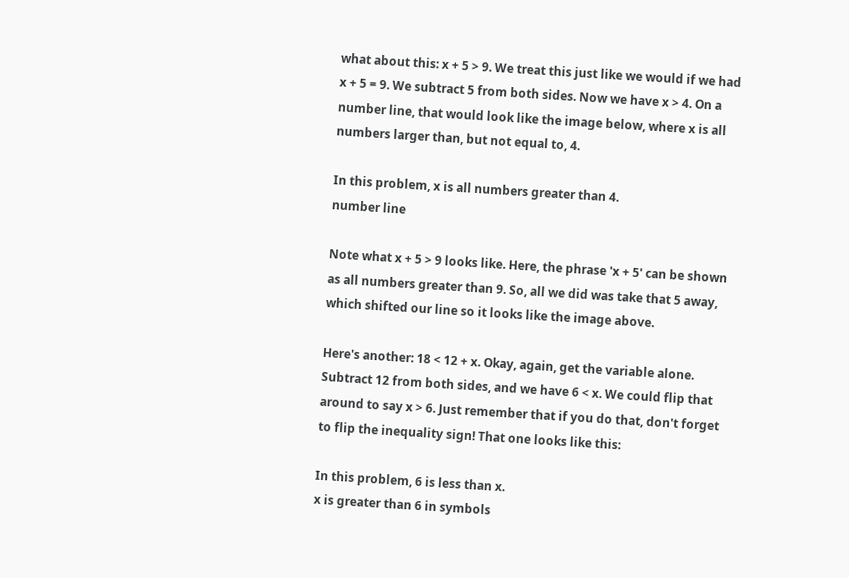what about this: x + 5 > 9. We treat this just like we would if we had x + 5 = 9. We subtract 5 from both sides. Now we have x > 4. On a number line, that would look like the image below, where x is all numbers larger than, but not equal to, 4.

In this problem, x is all numbers greater than 4.
number line

Note what x + 5 > 9 looks like. Here, the phrase 'x + 5' can be shown as all numbers greater than 9. So, all we did was take that 5 away, which shifted our line so it looks like the image above.

Here's another: 18 < 12 + x. Okay, again, get the variable alone. Subtract 12 from both sides, and we have 6 < x. We could flip that around to say x > 6. Just remember that if you do that, don't forget to flip the inequality sign! That one looks like this:

In this problem, 6 is less than x.
x is greater than 6 in symbols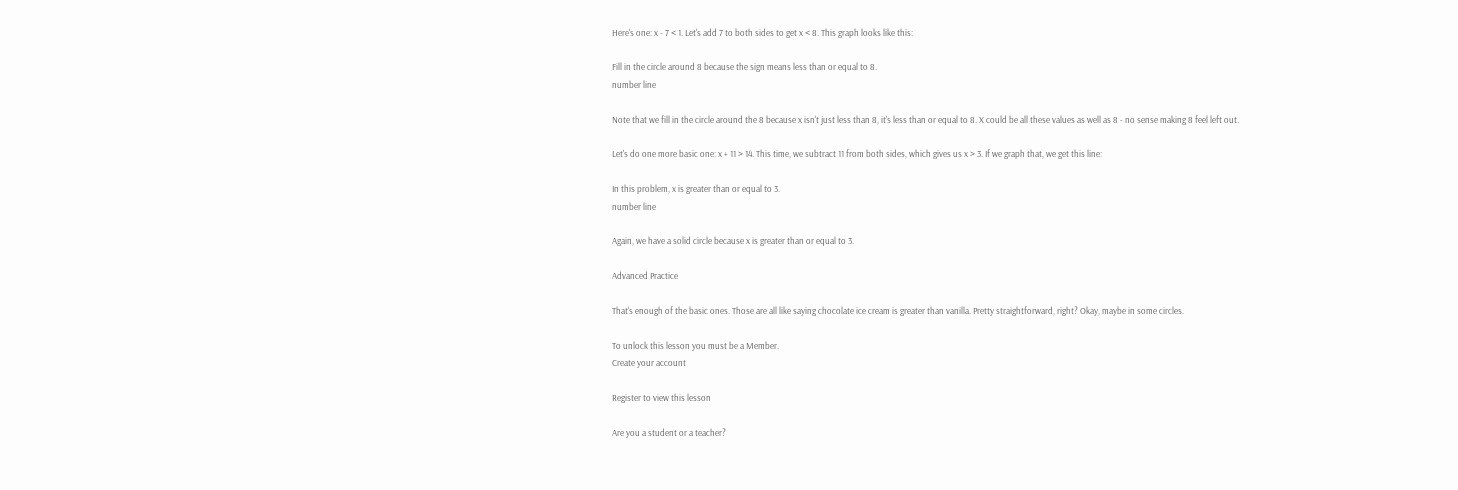Here's one: x - 7 < 1. Let's add 7 to both sides to get x < 8. This graph looks like this:

Fill in the circle around 8 because the sign means less than or equal to 8.
number line

Note that we fill in the circle around the 8 because x isn't just less than 8, it's less than or equal to 8. X could be all these values as well as 8 - no sense making 8 feel left out.

Let's do one more basic one: x + 11 > 14. This time, we subtract 11 from both sides, which gives us x > 3. If we graph that, we get this line:

In this problem, x is greater than or equal to 3.
number line

Again, we have a solid circle because x is greater than or equal to 3.

Advanced Practice

That's enough of the basic ones. Those are all like saying chocolate ice cream is greater than vanilla. Pretty straightforward, right? Okay, maybe in some circles.

To unlock this lesson you must be a Member.
Create your account

Register to view this lesson

Are you a student or a teacher?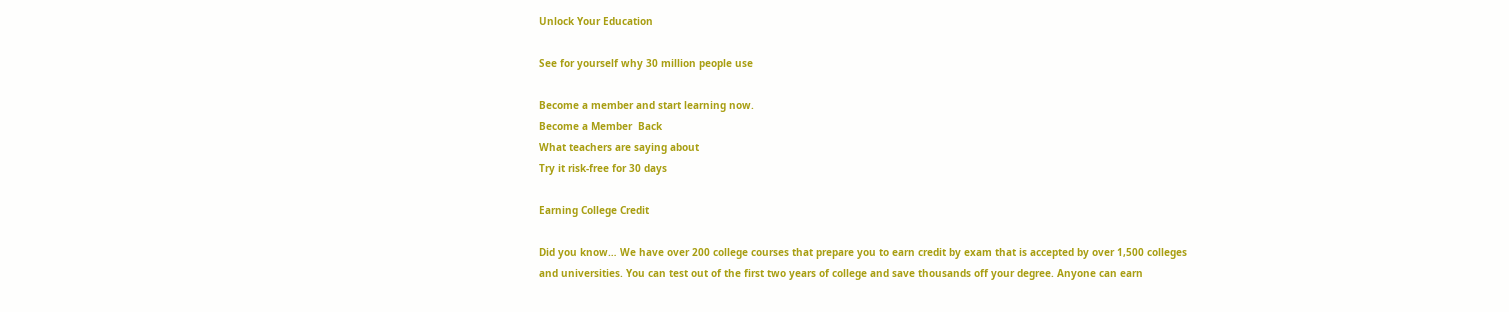Unlock Your Education

See for yourself why 30 million people use

Become a member and start learning now.
Become a Member  Back
What teachers are saying about
Try it risk-free for 30 days

Earning College Credit

Did you know… We have over 200 college courses that prepare you to earn credit by exam that is accepted by over 1,500 colleges and universities. You can test out of the first two years of college and save thousands off your degree. Anyone can earn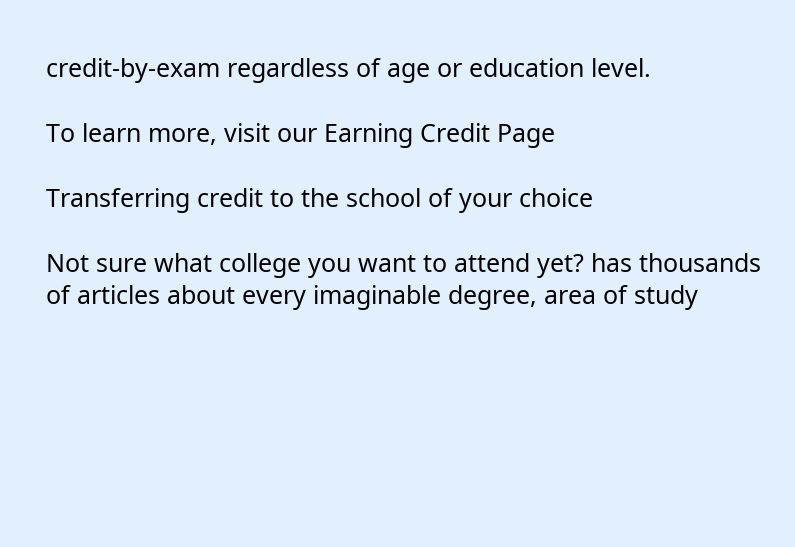credit-by-exam regardless of age or education level.

To learn more, visit our Earning Credit Page

Transferring credit to the school of your choice

Not sure what college you want to attend yet? has thousands of articles about every imaginable degree, area of study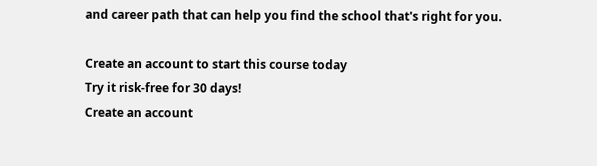and career path that can help you find the school that's right for you.

Create an account to start this course today
Try it risk-free for 30 days!
Create an account